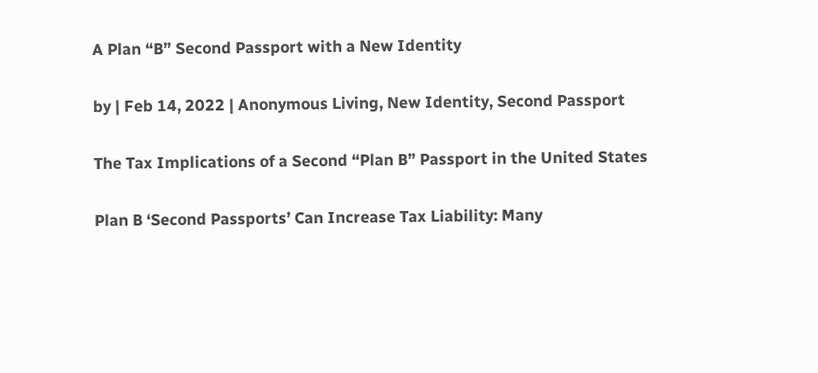A Plan “B” Second Passport with a New Identity

by | Feb 14, 2022 | Anonymous Living, New Identity, Second Passport

The Tax Implications of a Second “Plan B” Passport in the United States

Plan B ‘Second Passports’ Can Increase Tax Liability: Many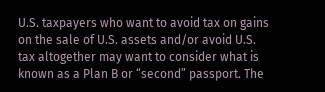U.S. taxpayers who want to avoid tax on gains on the sale of U.S. assets and/or avoid U.S. tax altogether may want to consider what is known as a Plan B or “second” passport. The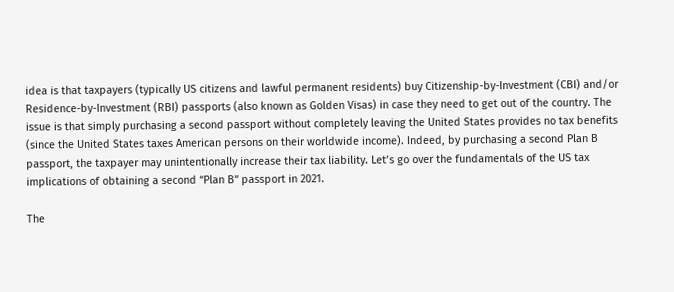idea is that taxpayers (typically US citizens and lawful permanent residents) buy Citizenship-by-Investment (CBI) and/or Residence-by-Investment (RBI) passports (also known as Golden Visas) in case they need to get out of the country. The issue is that simply purchasing a second passport without completely leaving the United States provides no tax benefits (since the United States taxes American persons on their worldwide income). Indeed, by purchasing a second Plan B passport, the taxpayer may unintentionally increase their tax liability. Let’s go over the fundamentals of the US tax implications of obtaining a second “Plan B” passport in 2021.

The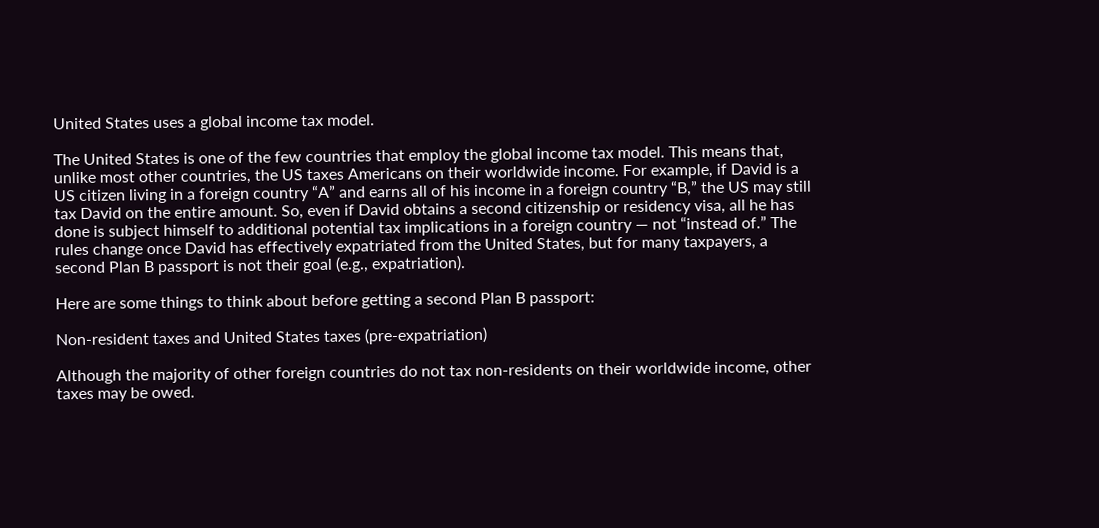United States uses a global income tax model.

The United States is one of the few countries that employ the global income tax model. This means that, unlike most other countries, the US taxes Americans on their worldwide income. For example, if David is a US citizen living in a foreign country “A” and earns all of his income in a foreign country “B,” the US may still tax David on the entire amount. So, even if David obtains a second citizenship or residency visa, all he has done is subject himself to additional potential tax implications in a foreign country — not “instead of.” The rules change once David has effectively expatriated from the United States, but for many taxpayers, a second Plan B passport is not their goal (e.g., expatriation).

Here are some things to think about before getting a second Plan B passport:

Non-resident taxes and United States taxes (pre-expatriation)

Although the majority of other foreign countries do not tax non-residents on their worldwide income, other taxes may be owed.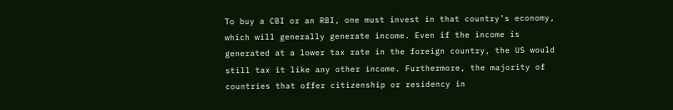To buy a CBI or an RBI, one must invest in that country’s economy, which will generally generate income. Even if the income is generated at a lower tax rate in the foreign country, the US would still tax it like any other income. Furthermore, the majority of countries that offer citizenship or residency in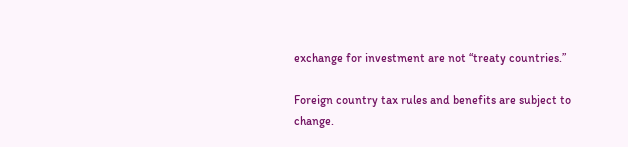exchange for investment are not “treaty countries.”

Foreign country tax rules and benefits are subject to change.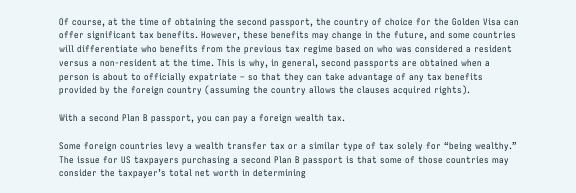Of course, at the time of obtaining the second passport, the country of choice for the Golden Visa can offer significant tax benefits. However, these benefits may change in the future, and some countries will differentiate who benefits from the previous tax regime based on who was considered a resident versus a non-resident at the time. This is why, in general, second passports are obtained when a person is about to officially expatriate – so that they can take advantage of any tax benefits provided by the foreign country (assuming the country allows the clauses acquired rights).

With a second Plan B passport, you can pay a foreign wealth tax.

Some foreign countries levy a wealth transfer tax or a similar type of tax solely for “being wealthy.” The issue for US taxpayers purchasing a second Plan B passport is that some of those countries may consider the taxpayer’s total net worth in determining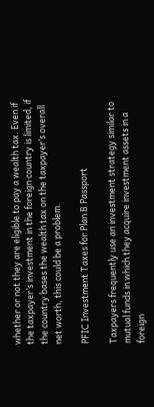whether or not they are eligible to pay a wealth tax. Even if the taxpayer’s investment in the foreign country is limited, if the country bases the wealth tax on the taxpayer’s overall net worth, this could be a problem.

PFIC Investment Taxes for Plan B Passport

Taxpayers frequently use an investment strategy similar to mutual funds in which they acquire investment assets in a foreign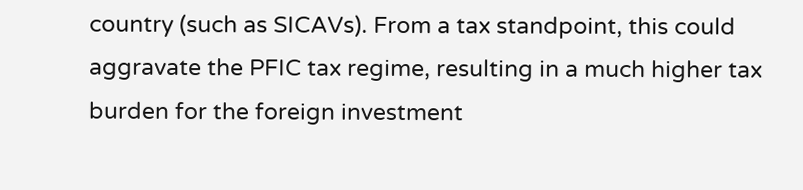country (such as SICAVs). From a tax standpoint, this could aggravate the PFIC tax regime, resulting in a much higher tax burden for the foreign investment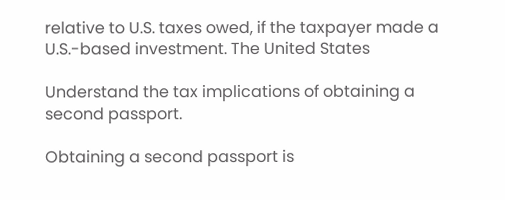relative to U.S. taxes owed, if the taxpayer made a U.S.-based investment. The United States

Understand the tax implications of obtaining a second passport.

Obtaining a second passport is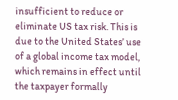insufficient to reduce or eliminate US tax risk. This is due to the United States’ use of a global income tax model, which remains in effect until the taxpayer formally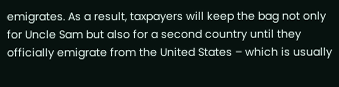emigrates. As a result, taxpayers will keep the bag not only for Uncle Sam but also for a second country until they officially emigrate from the United States – which is usually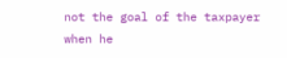not the goal of the taxpayer when he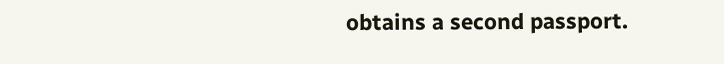obtains a second passport.